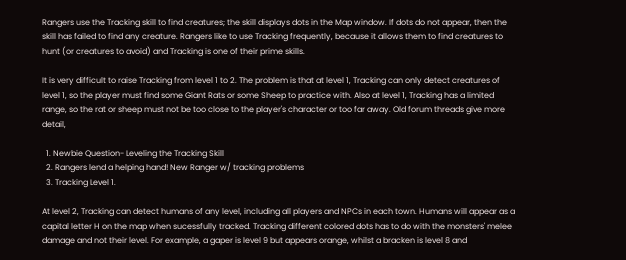Rangers use the Tracking skill to find creatures; the skill displays dots in the Map window. If dots do not appear, then the skill has failed to find any creature. Rangers like to use Tracking frequently, because it allows them to find creatures to hunt (or creatures to avoid) and Tracking is one of their prime skills.

It is very difficult to raise Tracking from level 1 to 2. The problem is that at level 1, Tracking can only detect creatures of level 1, so the player must find some Giant Rats or some Sheep to practice with. Also at level 1, Tracking has a limited range, so the rat or sheep must not be too close to the player's character or too far away. Old forum threads give more detail,

  1. Newbie Question- Leveling the Tracking Skill
  2. Rangers lend a helping hand! New Ranger w/ tracking problems
  3. Tracking Level 1.

At level 2, Tracking can detect humans of any level, including all players and NPCs in each town. Humans will appear as a capital letter H on the map when sucessfully tracked. Tracking different colored dots has to do with the monsters' melee damage and not their level. For example, a gaper is level 9 but appears orange, whilst a bracken is level 8 and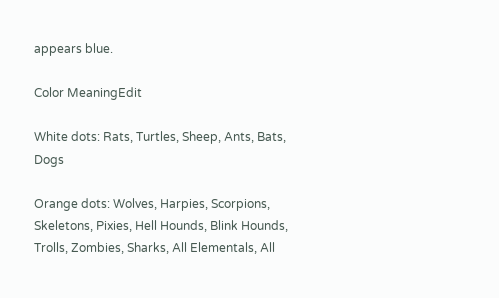appears blue.

Color MeaningEdit

White dots: Rats, Turtles, Sheep, Ants, Bats, Dogs

Orange dots: Wolves, Harpies, Scorpions, Skeletons, Pixies, Hell Hounds, Blink Hounds, Trolls, Zombies, Sharks, All Elementals, All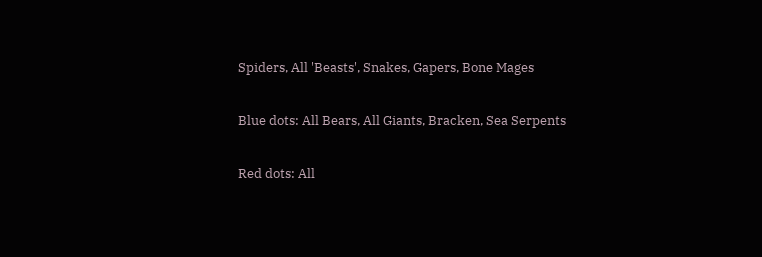Spiders, All 'Beasts', Snakes, Gapers, Bone Mages

Blue dots: All Bears, All Giants, Bracken, Sea Serpents

Red dots: All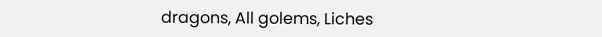dragons, All golems, Liches